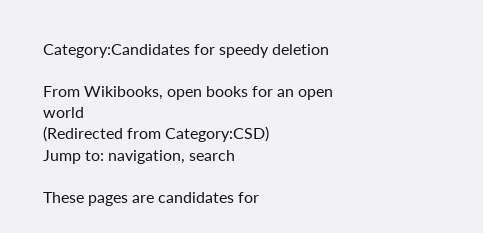Category:Candidates for speedy deletion

From Wikibooks, open books for an open world
(Redirected from Category:CSD)
Jump to: navigation, search

These pages are candidates for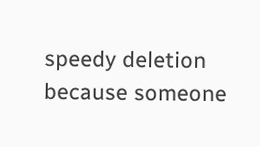speedy deletion because someone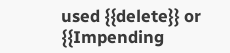used {{delete}} or {{Impending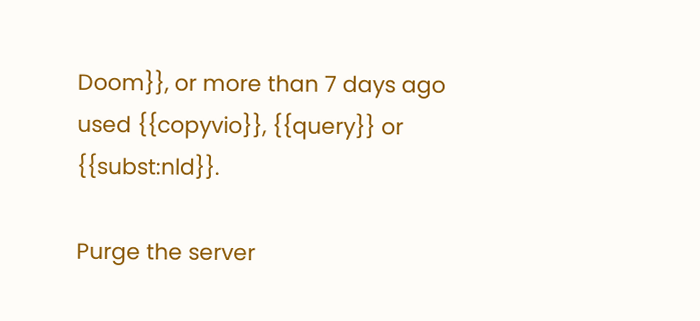Doom}}, or more than 7 days ago used {{copyvio}}, {{query}} or {{subst:nld}}.

Purge the server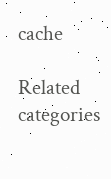cache

Related categories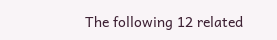The following 12 related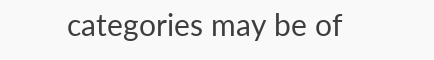categories may be of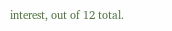interest, out of 12 total.